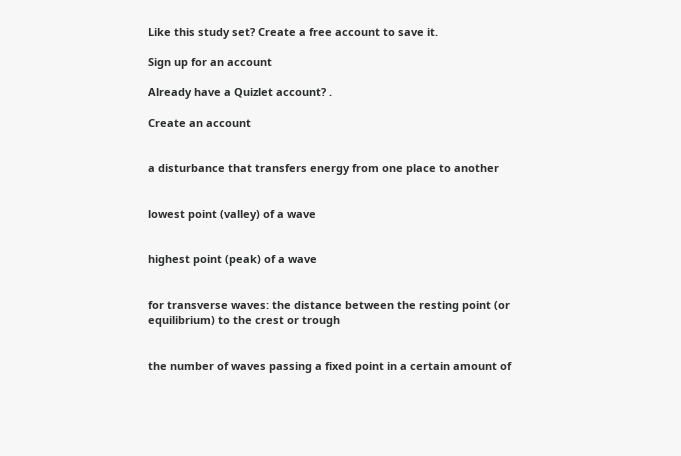Like this study set? Create a free account to save it.

Sign up for an account

Already have a Quizlet account? .

Create an account


a disturbance that transfers energy from one place to another


lowest point (valley) of a wave


highest point (peak) of a wave


for transverse waves: the distance between the resting point (or equilibrium) to the crest or trough


the number of waves passing a fixed point in a certain amount of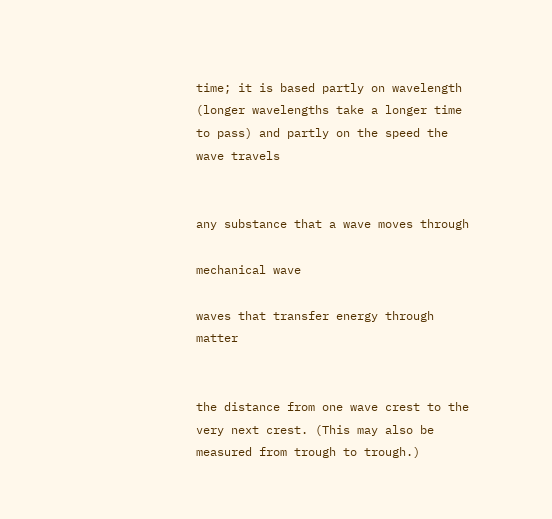time; it is based partly on wavelength (longer wavelengths take a longer time to pass) and partly on the speed the wave travels


any substance that a wave moves through

mechanical wave

waves that transfer energy through matter


the distance from one wave crest to the very next crest. (This may also be measured from trough to trough.)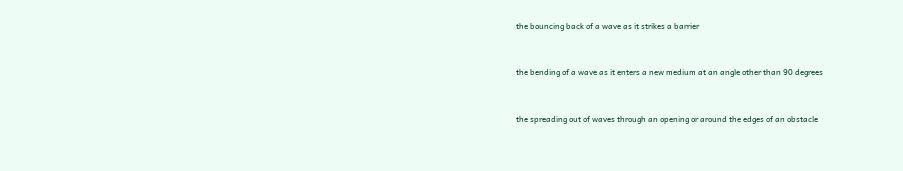the bouncing back of a wave as it strikes a barrier


the bending of a wave as it enters a new medium at an angle other than 90 degrees


the spreading out of waves through an opening or around the edges of an obstacle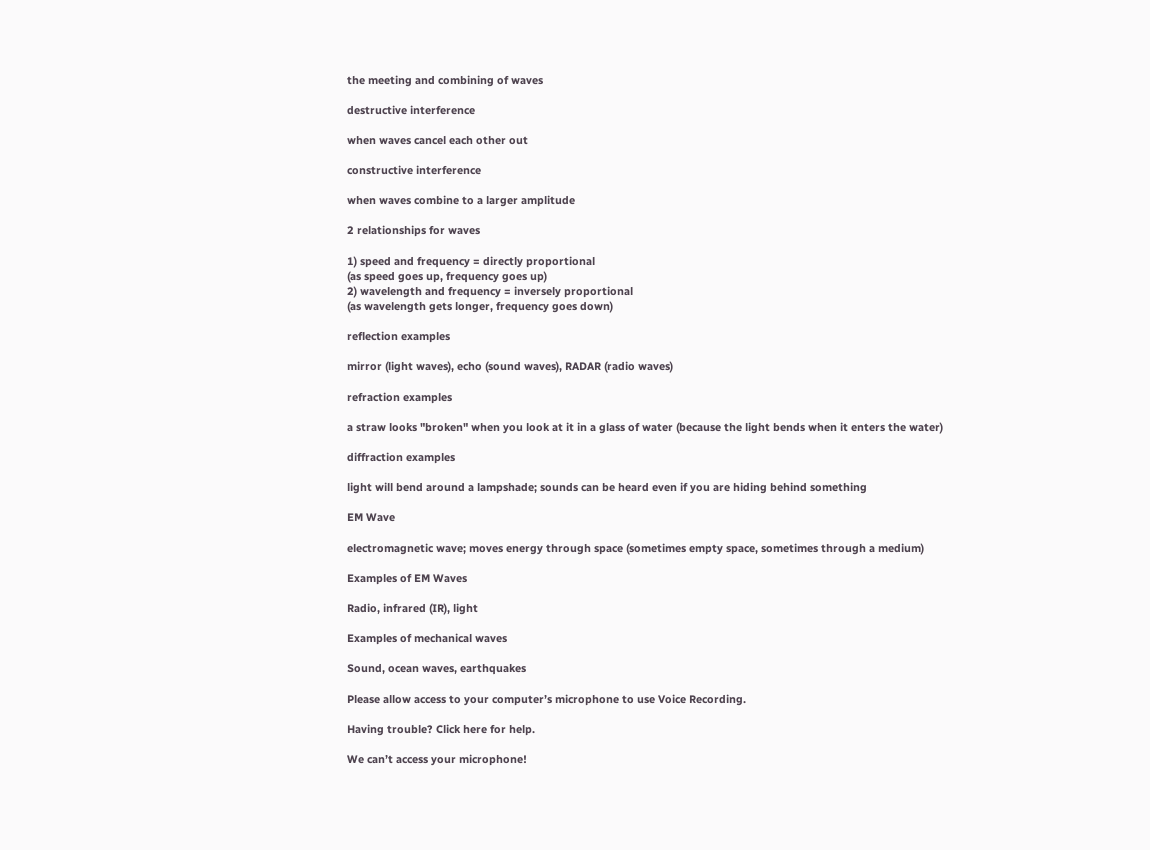the meeting and combining of waves

destructive interference

when waves cancel each other out

constructive interference

when waves combine to a larger amplitude

2 relationships for waves

1) speed and frequency = directly proportional
(as speed goes up, frequency goes up)
2) wavelength and frequency = inversely proportional
(as wavelength gets longer, frequency goes down)

reflection examples

mirror (light waves), echo (sound waves), RADAR (radio waves)

refraction examples

a straw looks "broken" when you look at it in a glass of water (because the light bends when it enters the water)

diffraction examples

light will bend around a lampshade; sounds can be heard even if you are hiding behind something

EM Wave

electromagnetic wave; moves energy through space (sometimes empty space, sometimes through a medium)

Examples of EM Waves

Radio, infrared (IR), light

Examples of mechanical waves

Sound, ocean waves, earthquakes

Please allow access to your computer’s microphone to use Voice Recording.

Having trouble? Click here for help.

We can’t access your microphone!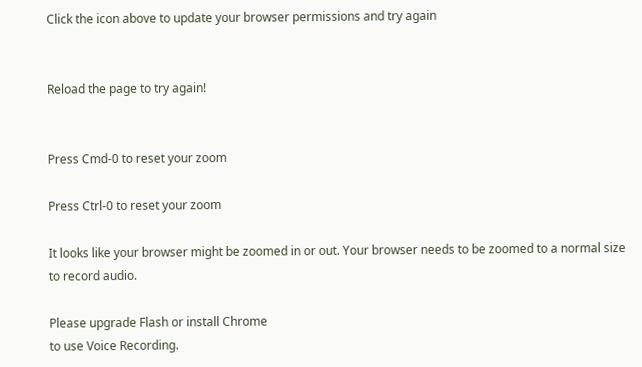Click the icon above to update your browser permissions and try again


Reload the page to try again!


Press Cmd-0 to reset your zoom

Press Ctrl-0 to reset your zoom

It looks like your browser might be zoomed in or out. Your browser needs to be zoomed to a normal size to record audio.

Please upgrade Flash or install Chrome
to use Voice Recording.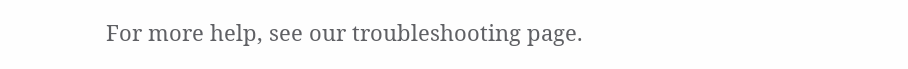For more help, see our troubleshooting page.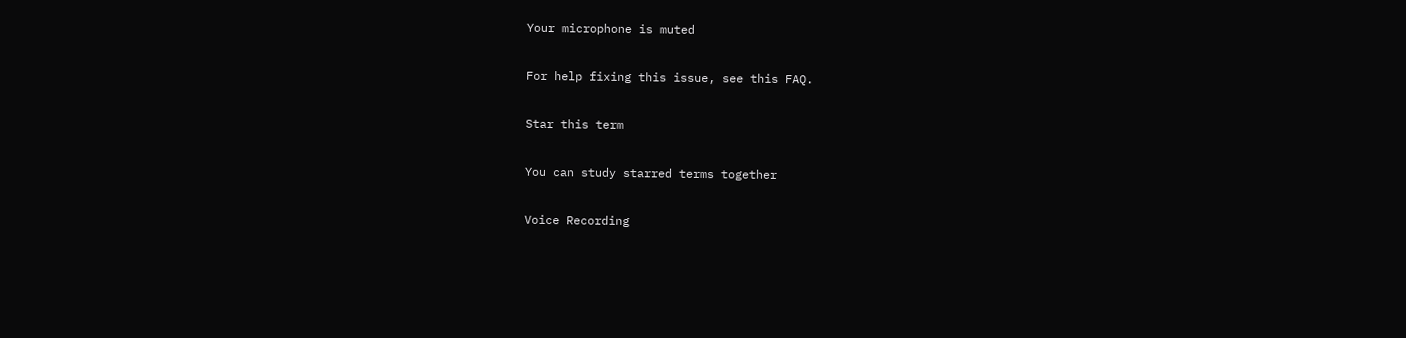Your microphone is muted

For help fixing this issue, see this FAQ.

Star this term

You can study starred terms together

Voice Recording